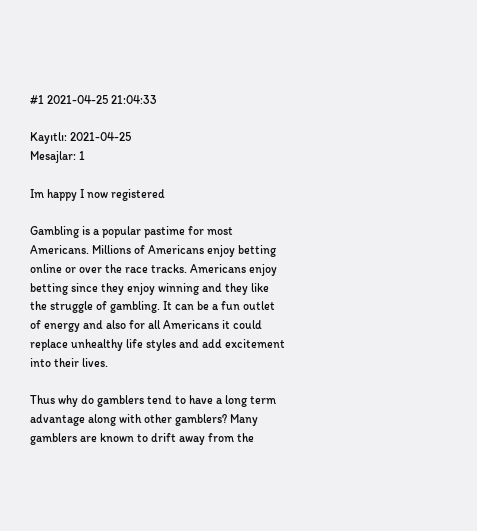#1 2021-04-25 21:04:33

Kayıtlı: 2021-04-25
Mesajlar: 1

Im happy I now registered

Gambling is a popular pastime for most Americans. Millions of Americans enjoy betting online or over the race tracks. Americans enjoy betting since they enjoy winning and they like the struggle of gambling. It can be a fun outlet of energy and also for all Americans it could replace unhealthy life styles and add excitement into their lives.

Thus why do gamblers tend to have a long term advantage along with other gamblers? Many gamblers are known to drift away from the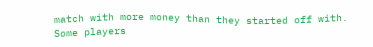match with more money than they started off with. Some players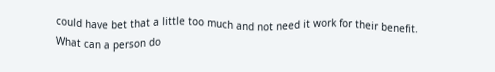could have bet that a little too much and not need it work for their benefit. What can a person do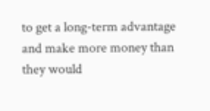to get a long-term advantage and make more money than they would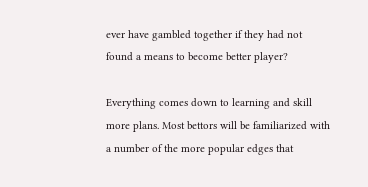ever have gambled together if they had not found a means to become better player?

Everything comes down to learning and skill more plans. Most bettors will be familiarized with a number of the more popular edges that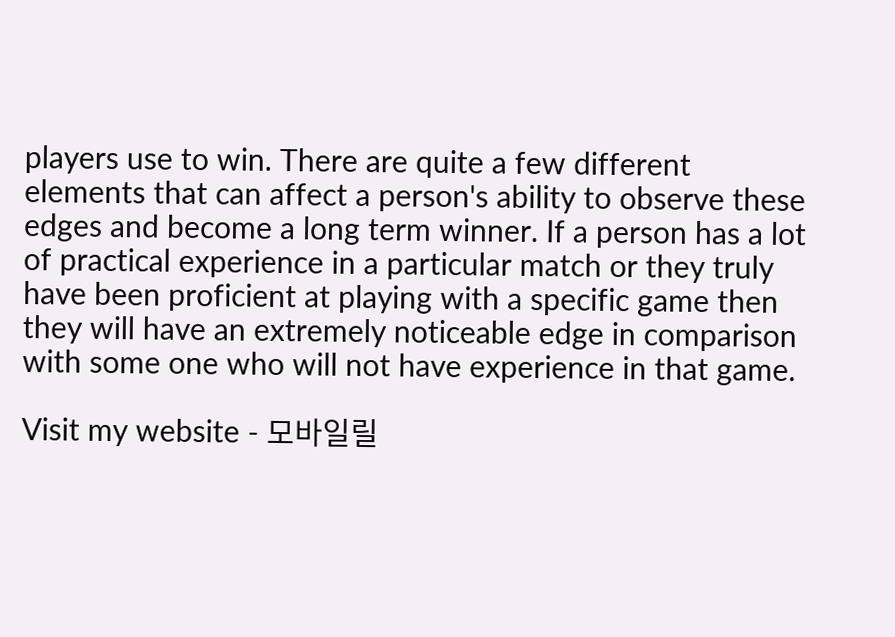players use to win. There are quite a few different elements that can affect a person's ability to observe these edges and become a long term winner. If a person has a lot of practical experience in a particular match or they truly have been proficient at playing with a specific game then they will have an extremely noticeable edge in comparison with some one who will not have experience in that game.

Visit my website - 모바일릴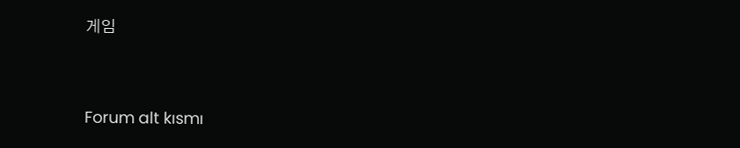게임


Forum alt kısmı